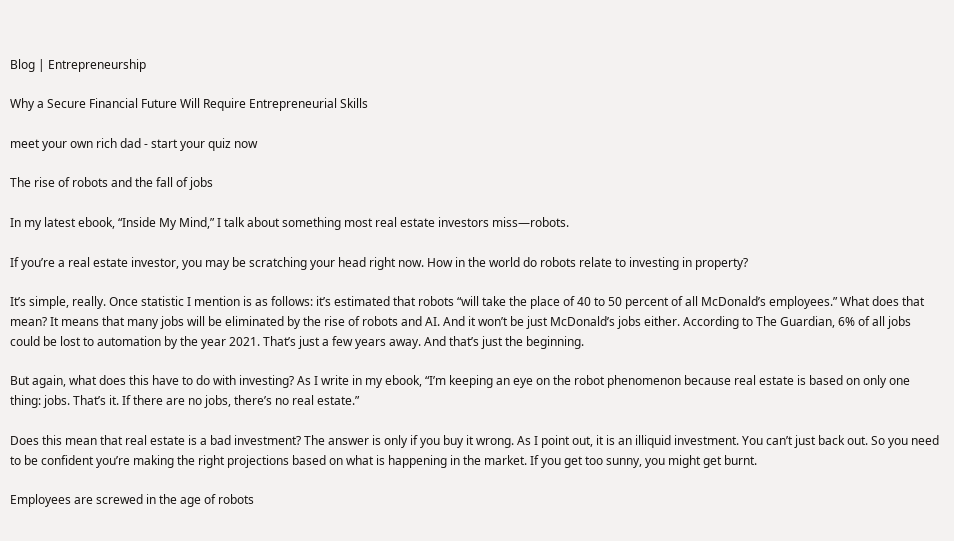Blog | Entrepreneurship

Why a Secure Financial Future Will Require Entrepreneurial Skills

meet your own rich dad - start your quiz now

The rise of robots and the fall of jobs

In my latest ebook, “Inside My Mind,” I talk about something most real estate investors miss—robots.

If you’re a real estate investor, you may be scratching your head right now. How in the world do robots relate to investing in property?

It’s simple, really. Once statistic I mention is as follows: it’s estimated that robots “will take the place of 40 to 50 percent of all McDonald’s employees.” What does that mean? It means that many jobs will be eliminated by the rise of robots and AI. And it won’t be just McDonald’s jobs either. According to The Guardian, 6% of all jobs could be lost to automation by the year 2021. That’s just a few years away. And that’s just the beginning.

But again, what does this have to do with investing? As I write in my ebook, “I’m keeping an eye on the robot phenomenon because real estate is based on only one thing: jobs. That’s it. If there are no jobs, there’s no real estate.”

Does this mean that real estate is a bad investment? The answer is only if you buy it wrong. As I point out, it is an illiquid investment. You can’t just back out. So you need to be confident you’re making the right projections based on what is happening in the market. If you get too sunny, you might get burnt.

Employees are screwed in the age of robots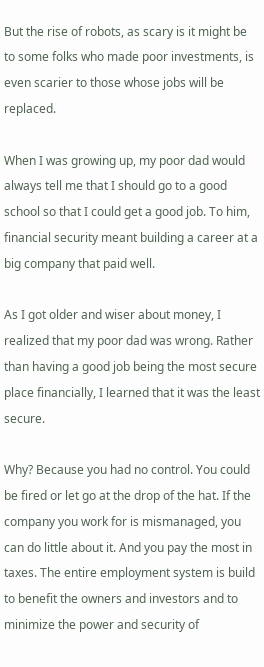But the rise of robots, as scary is it might be to some folks who made poor investments, is even scarier to those whose jobs will be replaced.

When I was growing up, my poor dad would always tell me that I should go to a good school so that I could get a good job. To him, financial security meant building a career at a big company that paid well.

As I got older and wiser about money, I realized that my poor dad was wrong. Rather than having a good job being the most secure place financially, I learned that it was the least secure.

Why? Because you had no control. You could be fired or let go at the drop of the hat. If the company you work for is mismanaged, you can do little about it. And you pay the most in taxes. The entire employment system is build to benefit the owners and investors and to minimize the power and security of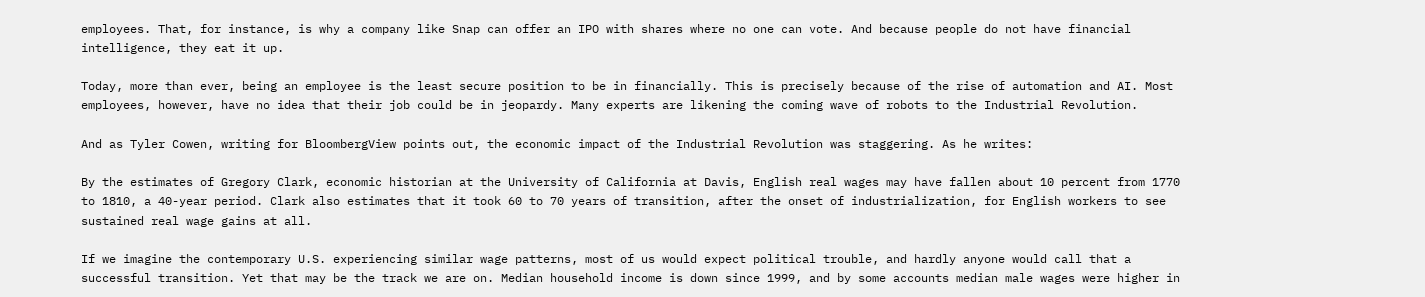employees. That, for instance, is why a company like Snap can offer an IPO with shares where no one can vote. And because people do not have financial intelligence, they eat it up.

Today, more than ever, being an employee is the least secure position to be in financially. This is precisely because of the rise of automation and AI. Most employees, however, have no idea that their job could be in jeopardy. Many experts are likening the coming wave of robots to the Industrial Revolution.

And as Tyler Cowen, writing for BloombergView points out, the economic impact of the Industrial Revolution was staggering. As he writes:

By the estimates of Gregory Clark, economic historian at the University of California at Davis, English real wages may have fallen about 10 percent from 1770 to 1810, a 40-year period. Clark also estimates that it took 60 to 70 years of transition, after the onset of industrialization, for English workers to see sustained real wage gains at all.

If we imagine the contemporary U.S. experiencing similar wage patterns, most of us would expect political trouble, and hardly anyone would call that a successful transition. Yet that may be the track we are on. Median household income is down since 1999, and by some accounts median male wages were higher in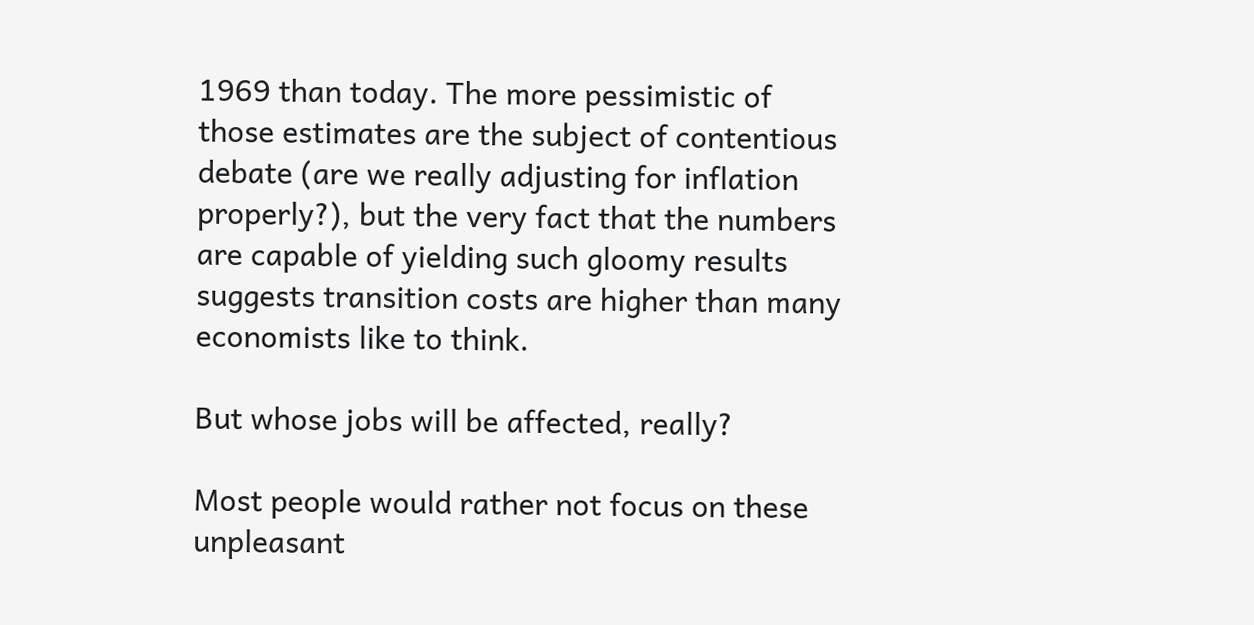1969 than today. The more pessimistic of those estimates are the subject of contentious debate (are we really adjusting for inflation properly?), but the very fact that the numbers are capable of yielding such gloomy results suggests transition costs are higher than many economists like to think.

But whose jobs will be affected, really?

Most people would rather not focus on these unpleasant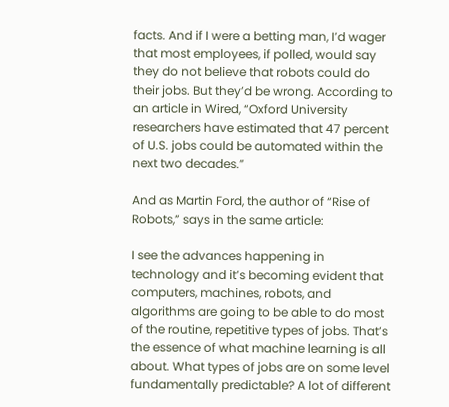facts. And if I were a betting man, I’d wager that most employees, if polled, would say they do not believe that robots could do their jobs. But they’d be wrong. According to an article in Wired, “Oxford University researchers have estimated that 47 percent of U.S. jobs could be automated within the next two decades.”

And as Martin Ford, the author of “Rise of Robots,” says in the same article:

I see the advances happening in technology and it’s becoming evident that computers, machines, robots, and algorithms are going to be able to do most of the routine, repetitive types of jobs. That’s the essence of what machine learning is all about. What types of jobs are on some level fundamentally predictable? A lot of different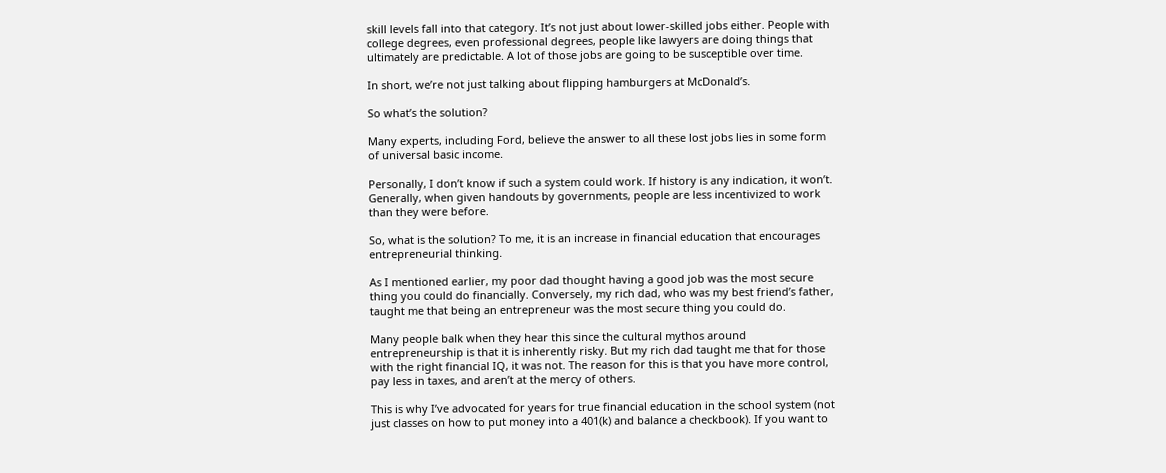skill levels fall into that category. It’s not just about lower-skilled jobs either. People with college degrees, even professional degrees, people like lawyers are doing things that ultimately are predictable. A lot of those jobs are going to be susceptible over time.

In short, we’re not just talking about flipping hamburgers at McDonald’s.

So what’s the solution?

Many experts, including Ford, believe the answer to all these lost jobs lies in some form of universal basic income.

Personally, I don’t know if such a system could work. If history is any indication, it won’t. Generally, when given handouts by governments, people are less incentivized to work than they were before.

So, what is the solution? To me, it is an increase in financial education that encourages entrepreneurial thinking.

As I mentioned earlier, my poor dad thought having a good job was the most secure thing you could do financially. Conversely, my rich dad, who was my best friend’s father, taught me that being an entrepreneur was the most secure thing you could do.

Many people balk when they hear this since the cultural mythos around entrepreneurship is that it is inherently risky. But my rich dad taught me that for those with the right financial IQ, it was not. The reason for this is that you have more control, pay less in taxes, and aren’t at the mercy of others.

This is why I’ve advocated for years for true financial education in the school system (not just classes on how to put money into a 401(k) and balance a checkbook). If you want to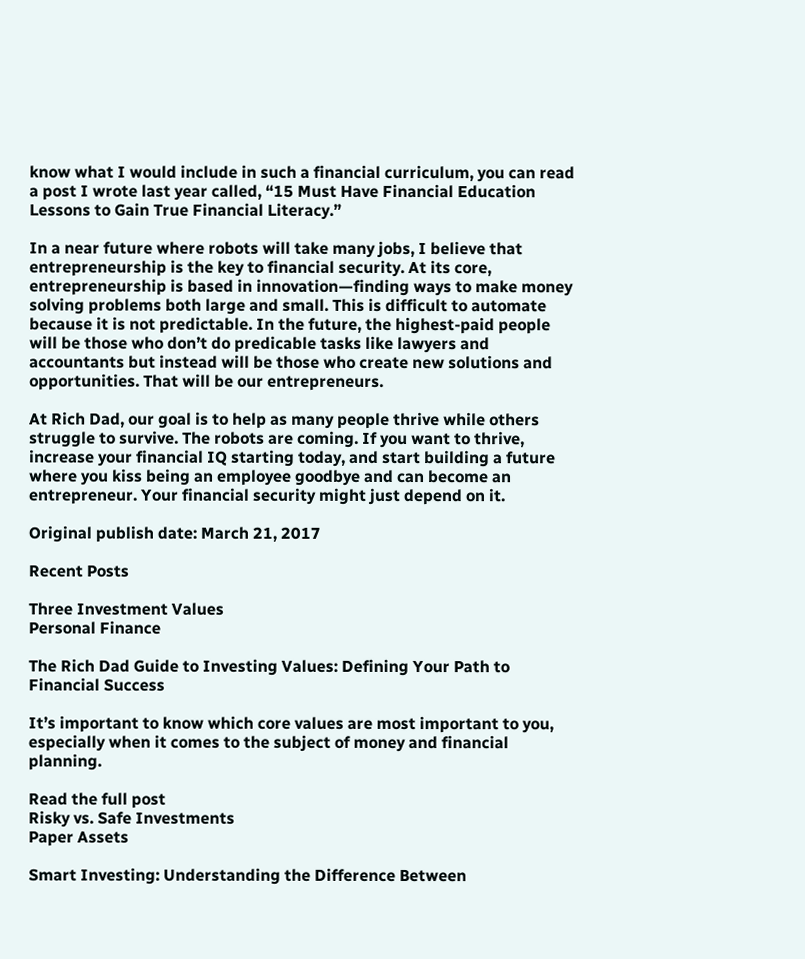know what I would include in such a financial curriculum, you can read a post I wrote last year called, “15 Must Have Financial Education Lessons to Gain True Financial Literacy.”

In a near future where robots will take many jobs, I believe that entrepreneurship is the key to financial security. At its core, entrepreneurship is based in innovation—finding ways to make money solving problems both large and small. This is difficult to automate because it is not predictable. In the future, the highest-paid people will be those who don’t do predicable tasks like lawyers and accountants but instead will be those who create new solutions and opportunities. That will be our entrepreneurs.

At Rich Dad, our goal is to help as many people thrive while others struggle to survive. The robots are coming. If you want to thrive, increase your financial IQ starting today, and start building a future where you kiss being an employee goodbye and can become an entrepreneur. Your financial security might just depend on it.

Original publish date: March 21, 2017

Recent Posts

Three Investment Values
Personal Finance

The Rich Dad Guide to Investing Values: Defining Your Path to Financial Success

It’s important to know which core values are most important to you, especially when it comes to the subject of money and financial planning.

Read the full post
Risky vs. Safe Investments
Paper Assets

Smart Investing: Understanding the Difference Between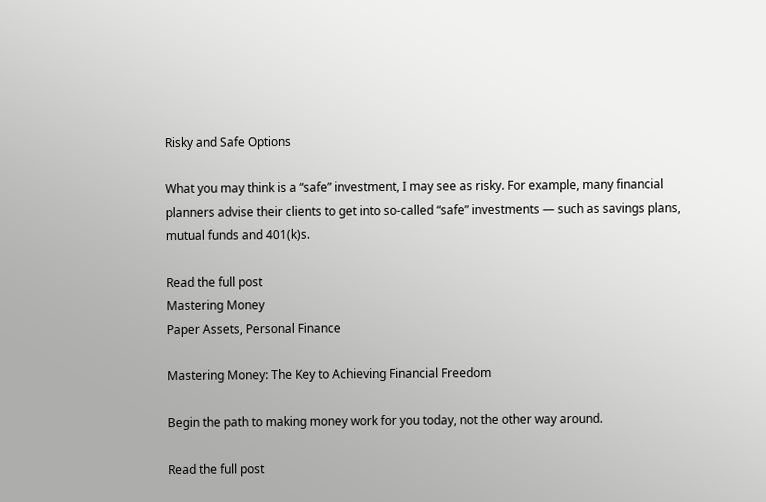Risky and Safe Options

What you may think is a “safe” investment, I may see as risky. For example, many financial planners advise their clients to get into so-called “safe” investments — such as savings plans, mutual funds and 401(k)s.

Read the full post
Mastering Money
Paper Assets, Personal Finance

Mastering Money: The Key to Achieving Financial Freedom

Begin the path to making money work for you today, not the other way around.

Read the full post